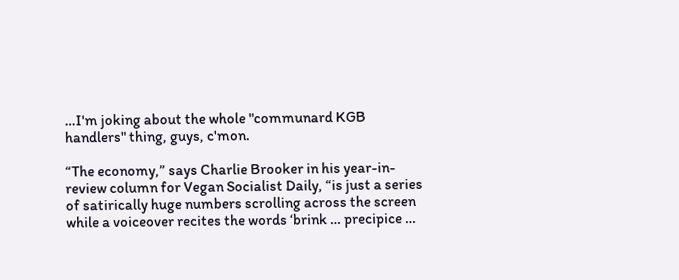…I'm joking about the whole "communard KGB handlers" thing, guys, c'mon.

“The economy,” says Charlie Brooker in his year-in-review column for Vegan Socialist Daily, “is just a series of satirically huge numbers scrolling across the screen while a voiceover recites the words ‘brink … precipice …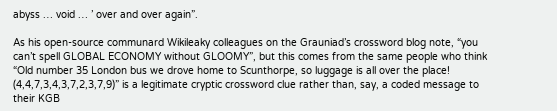abyss … void … ’ over and over again”.

As his open-source communard Wikileaky colleagues on the Grauniad’s crossword blog note, “you can’t spell GLOBAL ECONOMY without GLOOMY”, but this comes from the same people who think “Old number 35 London bus we drove home to Scunthorpe, so luggage is all over the place! (4,4,7,3,4,3,7,2,3,7,9)” is a legitimate cryptic crossword clue rather than, say, a coded message to their KGB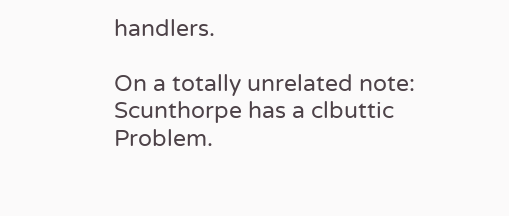handlers.

On a totally unrelated note: Scunthorpe has a clbuttic Problem.